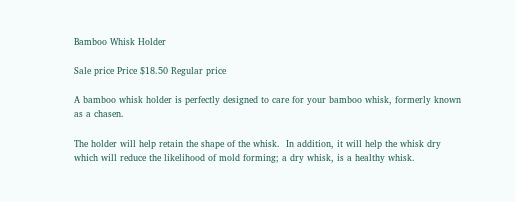Bamboo Whisk Holder

Sale price Price $18.50 Regular price

A bamboo whisk holder is perfectly designed to care for your bamboo whisk, formerly known as a chasen.

The holder will help retain the shape of the whisk.  In addition, it will help the whisk dry which will reduce the likelihood of mold forming; a dry whisk, is a healthy whisk.